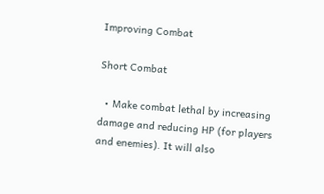Improving Combat

Short Combat

  • Make combat lethal by increasing damage and reducing HP (for players and enemies). It will also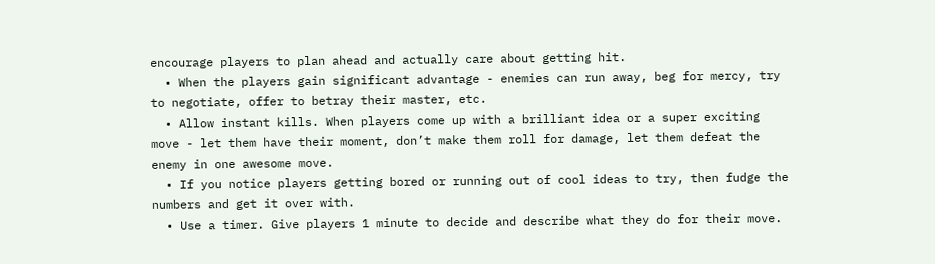encourage players to plan ahead and actually care about getting hit.
  • When the players gain significant advantage - enemies can run away, beg for mercy, try to negotiate, offer to betray their master, etc.
  • Allow instant kills. When players come up with a brilliant idea or a super exciting move - let them have their moment, don’t make them roll for damage, let them defeat the enemy in one awesome move.
  • If you notice players getting bored or running out of cool ideas to try, then fudge the numbers and get it over with.
  • Use a timer. Give players 1 minute to decide and describe what they do for their move.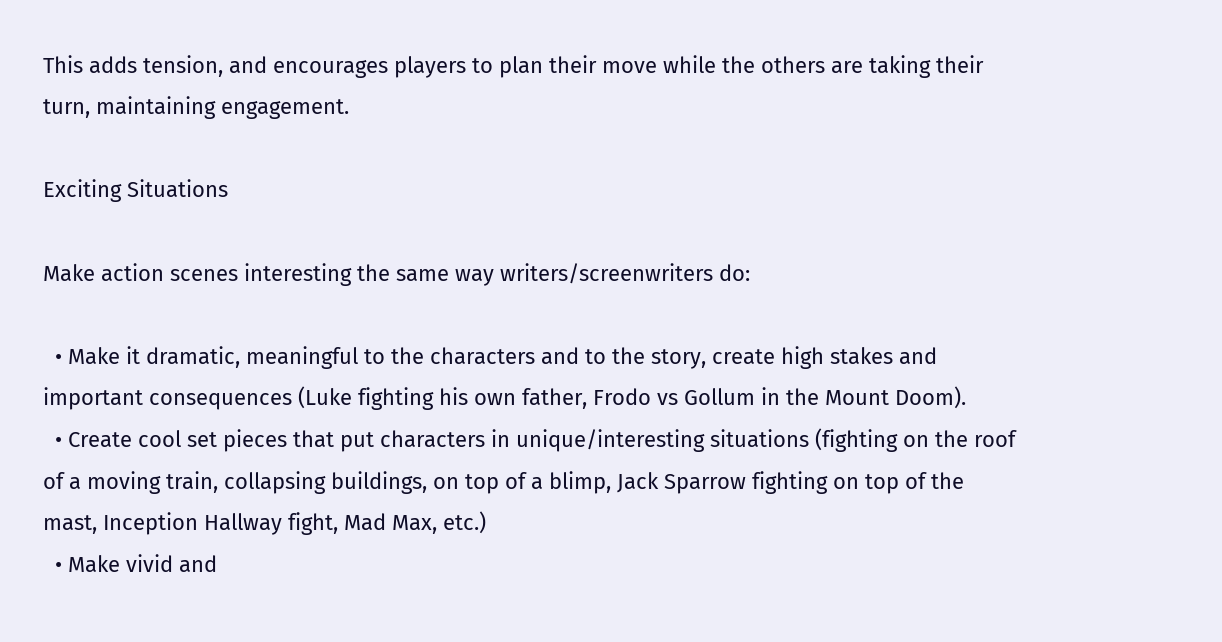This adds tension, and encourages players to plan their move while the others are taking their turn, maintaining engagement.

Exciting Situations

Make action scenes interesting the same way writers/screenwriters do:

  • Make it dramatic, meaningful to the characters and to the story, create high stakes and important consequences (Luke fighting his own father, Frodo vs Gollum in the Mount Doom).
  • Create cool set pieces that put characters in unique/interesting situations (fighting on the roof of a moving train, collapsing buildings, on top of a blimp, Jack Sparrow fighting on top of the mast, Inception Hallway fight, Mad Max, etc.)
  • Make vivid and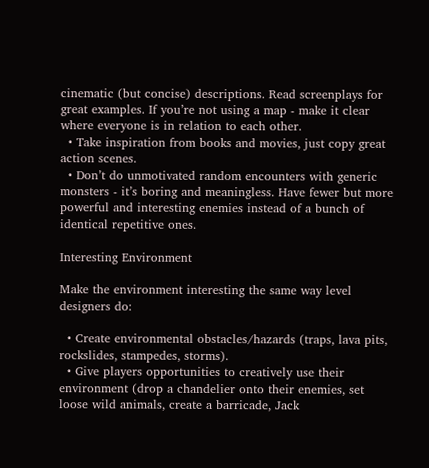cinematic (but concise) descriptions. Read screenplays for great examples. If you’re not using a map - make it clear where everyone is in relation to each other.
  • Take inspiration from books and movies, just copy great action scenes.
  • Don’t do unmotivated random encounters with generic monsters - it’s boring and meaningless. Have fewer but more powerful and interesting enemies instead of a bunch of identical repetitive ones.

Interesting Environment

Make the environment interesting the same way level designers do:

  • Create environmental obstacles/hazards (traps, lava pits, rockslides, stampedes, storms).
  • Give players opportunities to creatively use their environment (drop a chandelier onto their enemies, set loose wild animals, create a barricade, Jack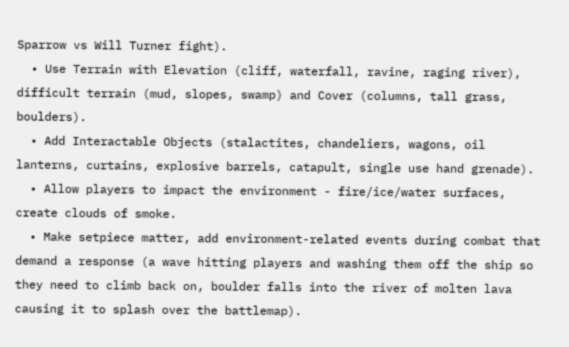Sparrow vs Will Turner fight).
  • Use Terrain with Elevation (cliff, waterfall, ravine, raging river), difficult terrain (mud, slopes, swamp) and Cover (columns, tall grass, boulders).
  • Add Interactable Objects (stalactites, chandeliers, wagons, oil lanterns, curtains, explosive barrels, catapult, single use hand grenade).
  • Allow players to impact the environment - fire/ice/water surfaces, create clouds of smoke.
  • Make setpiece matter, add environment-related events during combat that demand a response (a wave hitting players and washing them off the ship so they need to climb back on, boulder falls into the river of molten lava causing it to splash over the battlemap).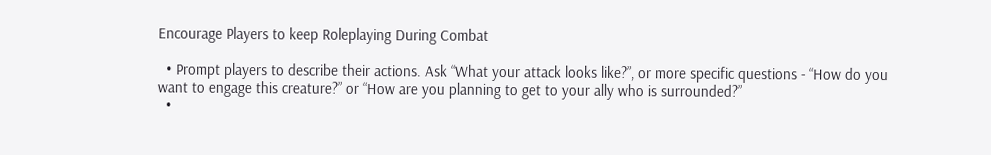Encourage Players to keep Roleplaying During Combat

  • Prompt players to describe their actions. Ask “What your attack looks like?”, or more specific questions - “How do you want to engage this creature?” or “How are you planning to get to your ally who is surrounded?”
  •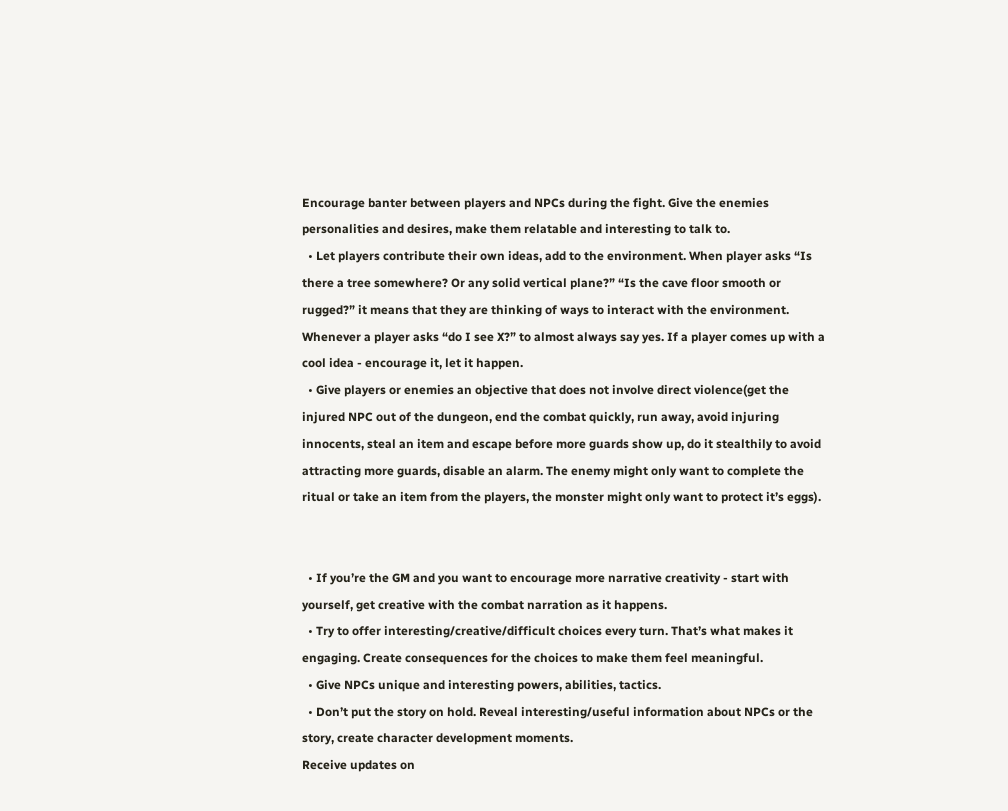Encourage banter between players and NPCs during the fight. Give the enemies personalities and desires, make them relatable and interesting to talk to.
  • Let players contribute their own ideas, add to the environment. When player asks “Is there a tree somewhere? Or any solid vertical plane?” “Is the cave floor smooth or rugged?” it means that they are thinking of ways to interact with the environment. Whenever a player asks “do I see X?” to almost always say yes. If a player comes up with a cool idea - encourage it, let it happen.
  • Give players or enemies an objective that does not involve direct violence(get the injured NPC out of the dungeon, end the combat quickly, run away, avoid injuring innocents, steal an item and escape before more guards show up, do it stealthily to avoid attracting more guards, disable an alarm. The enemy might only want to complete the ritual or take an item from the players, the monster might only want to protect it’s eggs).


  • If you’re the GM and you want to encourage more narrative creativity - start with yourself, get creative with the combat narration as it happens.
  • Try to offer interesting/creative/difficult choices every turn. That’s what makes it engaging. Create consequences for the choices to make them feel meaningful.
  • Give NPCs unique and interesting powers, abilities, tactics.
  • Don’t put the story on hold. Reveal interesting/useful information about NPCs or the story, create character development moments.
Receive updates on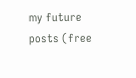my future posts (free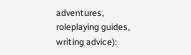adventures, roleplaying guides, writing advice):